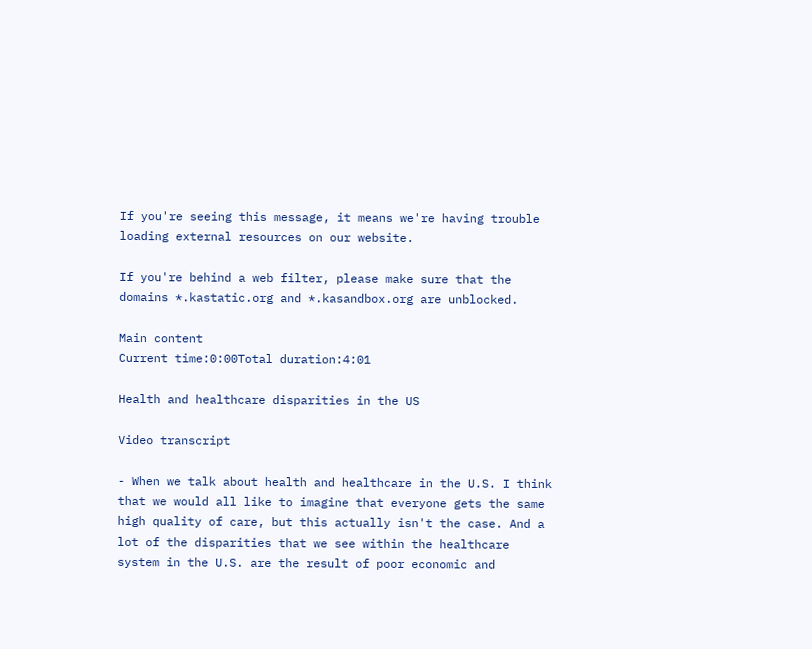If you're seeing this message, it means we're having trouble loading external resources on our website.

If you're behind a web filter, please make sure that the domains *.kastatic.org and *.kasandbox.org are unblocked.

Main content
Current time:0:00Total duration:4:01

Health and healthcare disparities in the US

Video transcript

- When we talk about health and healthcare in the U.S. I think that we would all like to imagine that everyone gets the same high quality of care, but this actually isn't the case. And a lot of the disparities that we see within the healthcare system in the U.S. are the result of poor economic and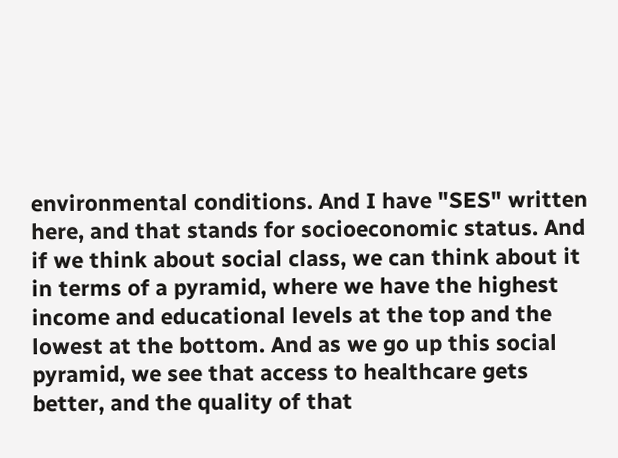environmental conditions. And I have "SES" written here, and that stands for socioeconomic status. And if we think about social class, we can think about it in terms of a pyramid, where we have the highest income and educational levels at the top and the lowest at the bottom. And as we go up this social pyramid, we see that access to healthcare gets better, and the quality of that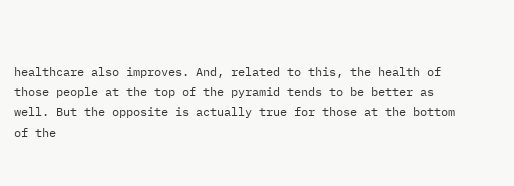healthcare also improves. And, related to this, the health of those people at the top of the pyramid tends to be better as well. But the opposite is actually true for those at the bottom of the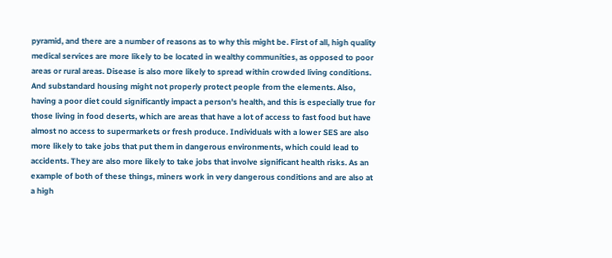pyramid, and there are a number of reasons as to why this might be. First of all, high quality medical services are more likely to be located in wealthy communities, as opposed to poor areas or rural areas. Disease is also more likely to spread within crowded living conditions. And substandard housing might not properly protect people from the elements. Also, having a poor diet could significantly impact a person's health, and this is especially true for those living in food deserts, which are areas that have a lot of access to fast food but have almost no access to supermarkets or fresh produce. Individuals with a lower SES are also more likely to take jobs that put them in dangerous environments, which could lead to accidents. They are also more likely to take jobs that involve significant health risks. As an example of both of these things, miners work in very dangerous conditions and are also at a high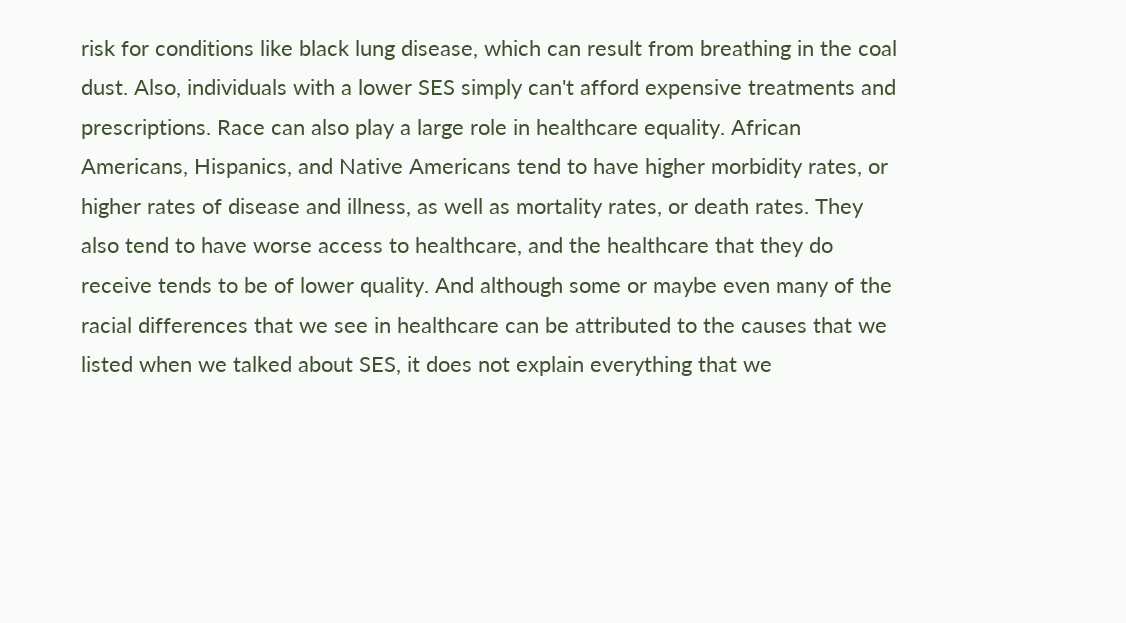risk for conditions like black lung disease, which can result from breathing in the coal dust. Also, individuals with a lower SES simply can't afford expensive treatments and prescriptions. Race can also play a large role in healthcare equality. African Americans, Hispanics, and Native Americans tend to have higher morbidity rates, or higher rates of disease and illness, as well as mortality rates, or death rates. They also tend to have worse access to healthcare, and the healthcare that they do receive tends to be of lower quality. And although some or maybe even many of the racial differences that we see in healthcare can be attributed to the causes that we listed when we talked about SES, it does not explain everything that we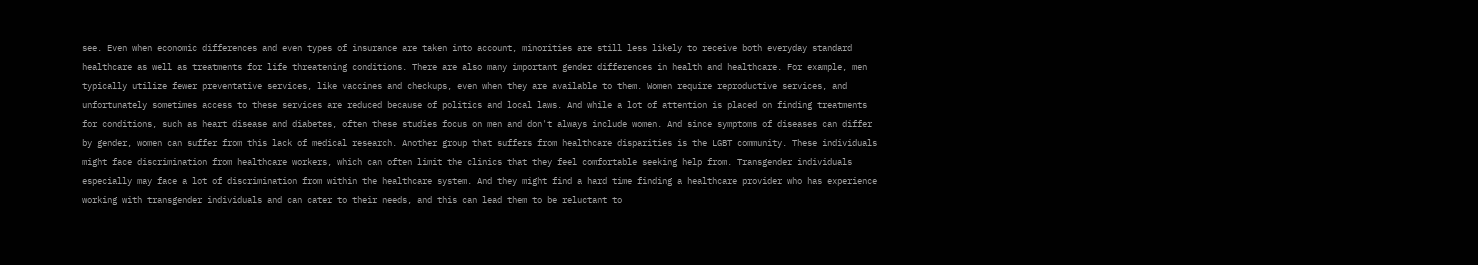see. Even when economic differences and even types of insurance are taken into account, minorities are still less likely to receive both everyday standard healthcare as well as treatments for life threatening conditions. There are also many important gender differences in health and healthcare. For example, men typically utilize fewer preventative services, like vaccines and checkups, even when they are available to them. Women require reproductive services, and unfortunately sometimes access to these services are reduced because of politics and local laws. And while a lot of attention is placed on finding treatments for conditions, such as heart disease and diabetes, often these studies focus on men and don't always include women. And since symptoms of diseases can differ by gender, women can suffer from this lack of medical research. Another group that suffers from healthcare disparities is the LGBT community. These individuals might face discrimination from healthcare workers, which can often limit the clinics that they feel comfortable seeking help from. Transgender individuals especially may face a lot of discrimination from within the healthcare system. And they might find a hard time finding a healthcare provider who has experience working with transgender individuals and can cater to their needs, and this can lead them to be reluctant to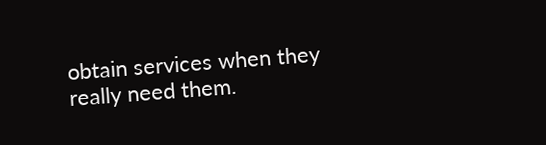obtain services when they really need them.